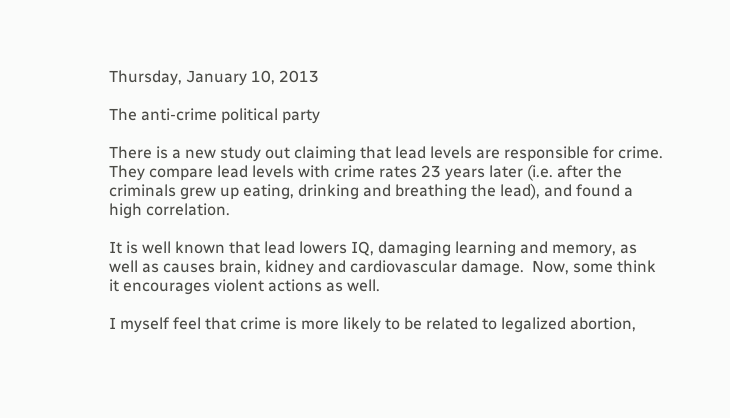Thursday, January 10, 2013

The anti-crime political party

There is a new study out claiming that lead levels are responsible for crime.  They compare lead levels with crime rates 23 years later (i.e. after the criminals grew up eating, drinking and breathing the lead), and found a high correlation.

It is well known that lead lowers IQ, damaging learning and memory, as well as causes brain, kidney and cardiovascular damage.  Now, some think it encourages violent actions as well.

I myself feel that crime is more likely to be related to legalized abortion,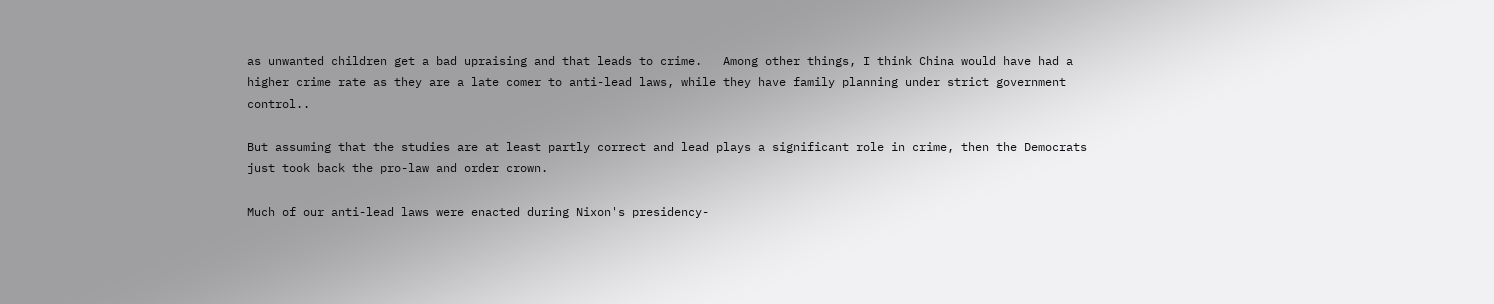as unwanted children get a bad upraising and that leads to crime.   Among other things, I think China would have had a higher crime rate as they are a late comer to anti-lead laws, while they have family planning under strict government control..

But assuming that the studies are at least partly correct and lead plays a significant role in crime, then the Democrats just took back the pro-law and order crown.

Much of our anti-lead laws were enacted during Nixon's presidency-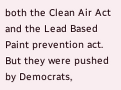both the Clean Air Act and the Lead Based Paint prevention act.  But they were pushed by Democrats,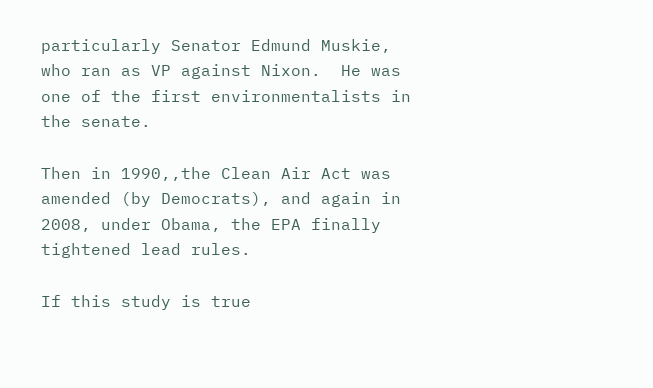particularly Senator Edmund Muskie, who ran as VP against Nixon.  He was one of the first environmentalists in the senate.

Then in 1990,,the Clean Air Act was amended (by Democrats), and again in 2008, under Obama, the EPA finally tightened lead rules.

If this study is true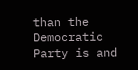than the Democratic Party is and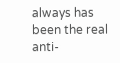always has been the real anti-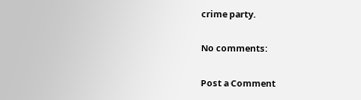crime party.

No comments:

Post a Comment